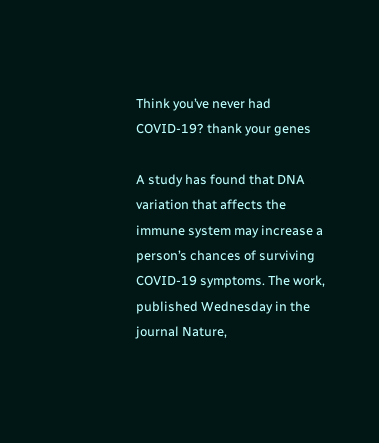Think you’ve never had COVID-19? thank your genes

A study has found that DNA variation that affects the immune system may increase a person’s chances of surviving COVID-19 symptoms. The work, published Wednesday in the journal Nature,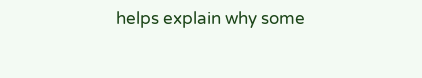helps explain why some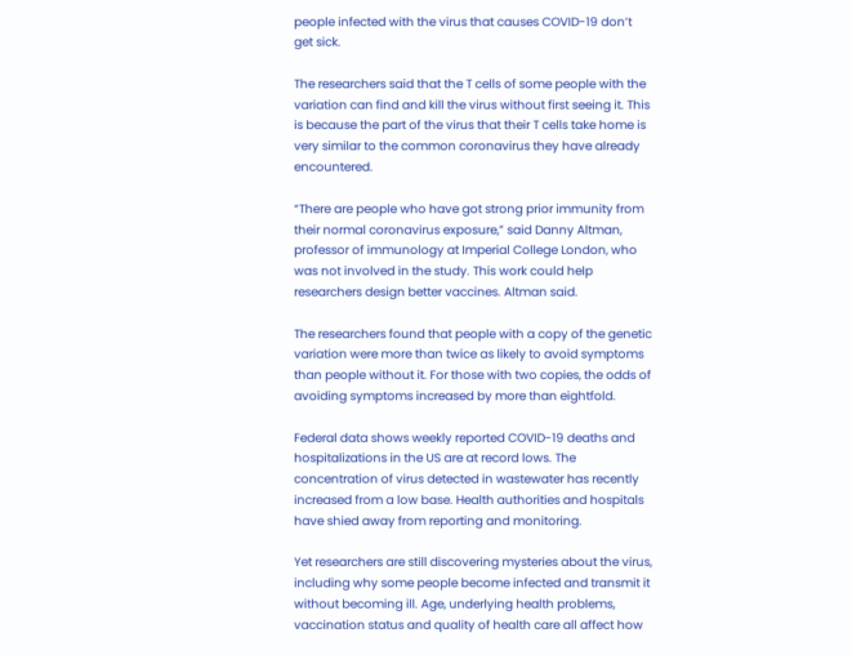people infected with the virus that causes COVID-19 don’t get sick.

The researchers said that the T cells of some people with the variation can find and kill the virus without first seeing it. This is because the part of the virus that their T cells take home is very similar to the common coronavirus they have already encountered.

“There are people who have got strong prior immunity from their normal coronavirus exposure,” said Danny Altman, professor of immunology at Imperial College London, who was not involved in the study. This work could help researchers design better vaccines. Altman said.

The researchers found that people with a copy of the genetic variation were more than twice as likely to avoid symptoms than people without it. For those with two copies, the odds of avoiding symptoms increased by more than eightfold.

Federal data shows weekly reported COVID-19 deaths and hospitalizations in the US are at record lows. The concentration of virus detected in wastewater has recently increased from a low base. Health authorities and hospitals have shied away from reporting and monitoring.

Yet researchers are still discovering mysteries about the virus, including why some people become infected and transmit it without becoming ill. Age, underlying health problems, vaccination status and quality of health care all affect how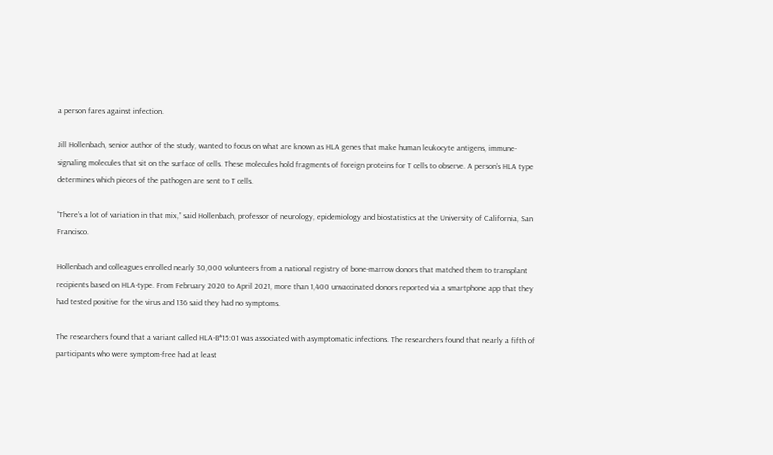a person fares against infection.

Jill Hollenbach, senior author of the study, wanted to focus on what are known as HLA genes that make human leukocyte antigens, immune-signaling molecules that sit on the surface of cells. These molecules hold fragments of foreign proteins for T cells to observe. A person’s HLA type determines which pieces of the pathogen are sent to T cells.

“There’s a lot of variation in that mix,” said Hollenbach, professor of neurology, epidemiology and biostatistics at the University of California, San Francisco.

Hollenbach and colleagues enrolled nearly 30,000 volunteers from a national registry of bone-marrow donors that matched them to transplant recipients based on HLA-type. From February 2020 to April 2021, more than 1,400 unvaccinated donors reported via a smartphone app that they had tested positive for the virus and 136 said they had no symptoms.

The researchers found that a variant called HLA-B*15:01 was associated with asymptomatic infections. The researchers found that nearly a fifth of participants who were symptom-free had at least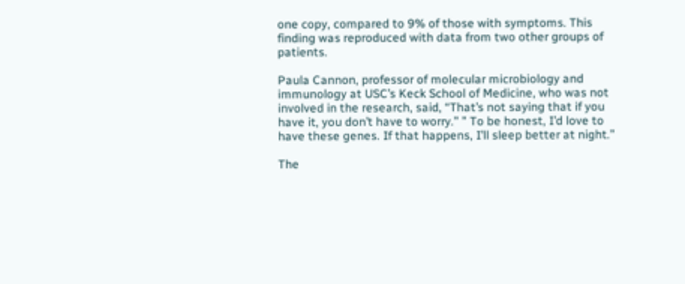one copy, compared to 9% of those with symptoms. This finding was reproduced with data from two other groups of patients.

Paula Cannon, professor of molecular microbiology and immunology at USC’s Keck School of Medicine, who was not involved in the research, said, “That’s not saying that if you have it, you don’t have to worry.” ” To be honest, I’d love to have these genes. If that happens, I’ll sleep better at night.”

The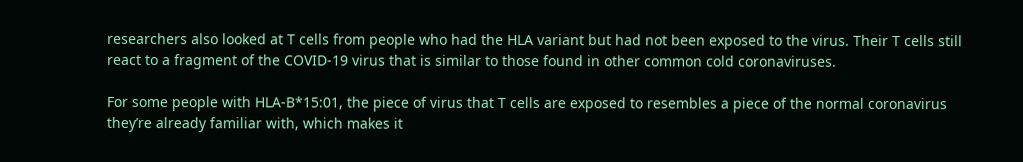researchers also looked at T cells from people who had the HLA variant but had not been exposed to the virus. Their T cells still react to a fragment of the COVID-19 virus that is similar to those found in other common cold coronaviruses.

For some people with HLA-B*15:01, the piece of virus that T cells are exposed to resembles a piece of the normal coronavirus they’re already familiar with, which makes it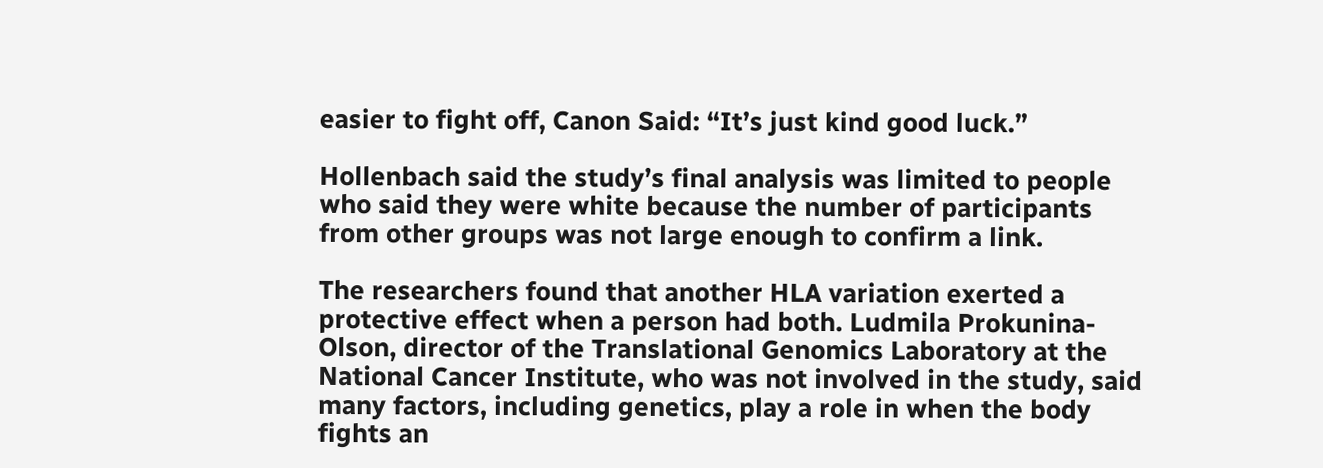easier to fight off, Canon Said: “It’s just kind good luck.”

Hollenbach said the study’s final analysis was limited to people who said they were white because the number of participants from other groups was not large enough to confirm a link.

The researchers found that another HLA variation exerted a protective effect when a person had both. Ludmila Prokunina-Olson, director of the Translational Genomics Laboratory at the National Cancer Institute, who was not involved in the study, said many factors, including genetics, play a role in when the body fights an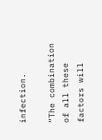infection.

“The combination of all these factors will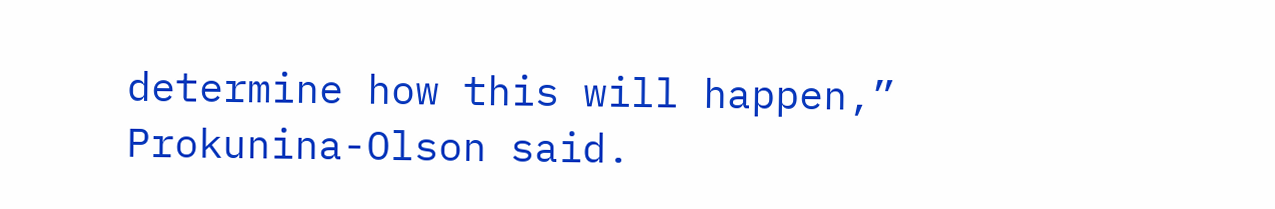determine how this will happen,” Prokunina-Olson said.